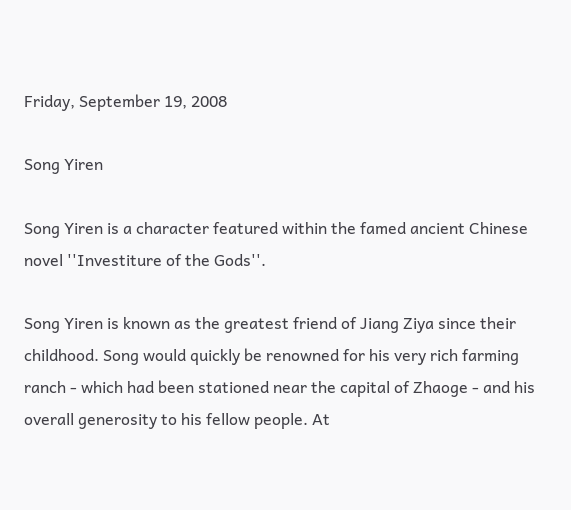Friday, September 19, 2008

Song Yiren

Song Yiren is a character featured within the famed ancient Chinese novel ''Investiture of the Gods''.

Song Yiren is known as the greatest friend of Jiang Ziya since their childhood. Song would quickly be renowned for his very rich farming ranch - which had been stationed near the capital of Zhaoge - and his overall generosity to his fellow people. At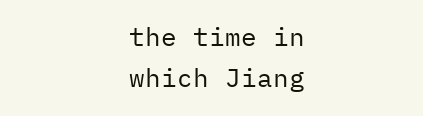the time in which Jiang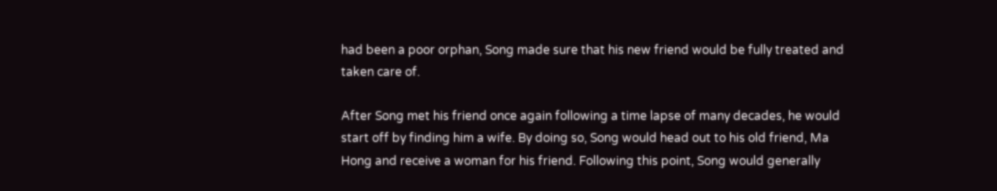had been a poor orphan, Song made sure that his new friend would be fully treated and taken care of.

After Song met his friend once again following a time lapse of many decades, he would start off by finding him a wife. By doing so, Song would head out to his old friend, Ma Hong and receive a woman for his friend. Following this point, Song would generally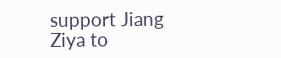support Jiang Ziya to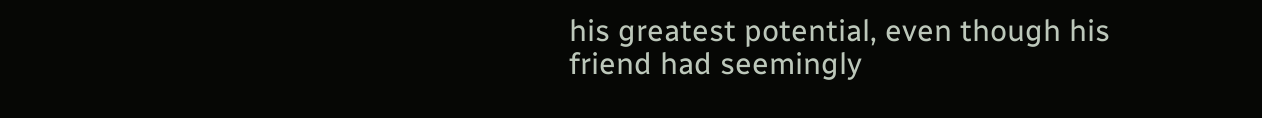his greatest potential, even though his friend had seemingly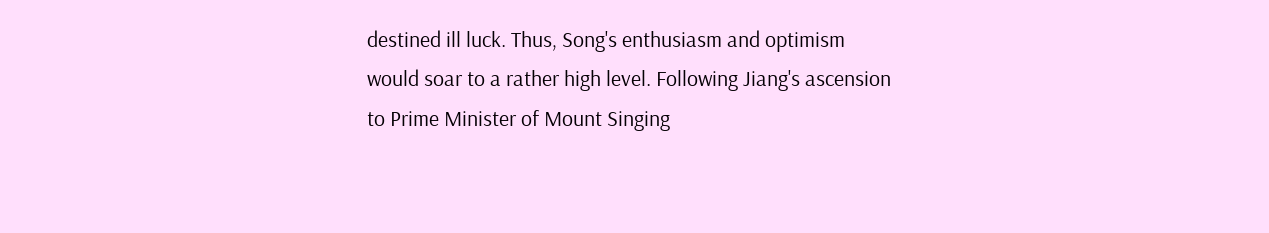destined ill luck. Thus, Song's enthusiasm and optimism would soar to a rather high level. Following Jiang's ascension to Prime Minister of Mount Singing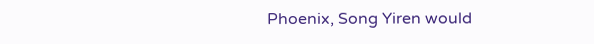Phoenix, Song Yiren would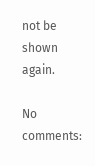not be shown again.

No comments: